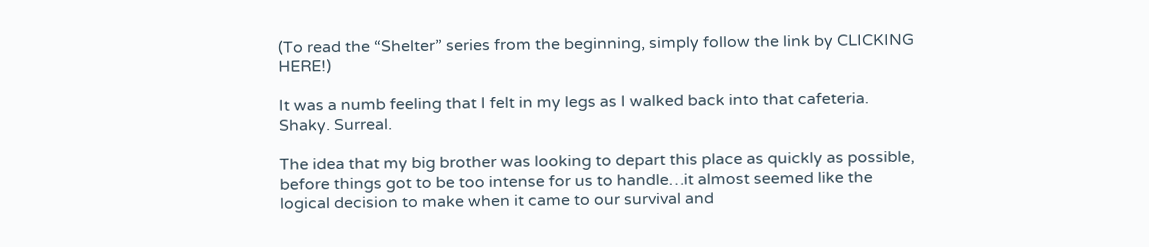(To read the “Shelter” series from the beginning, simply follow the link by CLICKING HERE!)

It was a numb feeling that I felt in my legs as I walked back into that cafeteria. Shaky. Surreal.

The idea that my big brother was looking to depart this place as quickly as possible, before things got to be too intense for us to handle…it almost seemed like the logical decision to make when it came to our survival and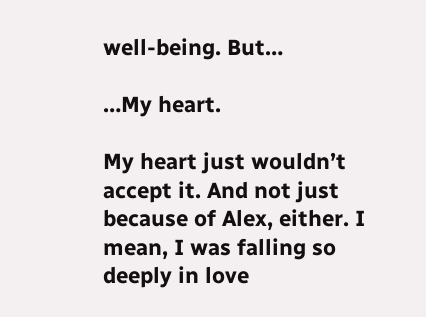well-being. But…

…My heart.

My heart just wouldn’t accept it. And not just because of Alex, either. I mean, I was falling so deeply in love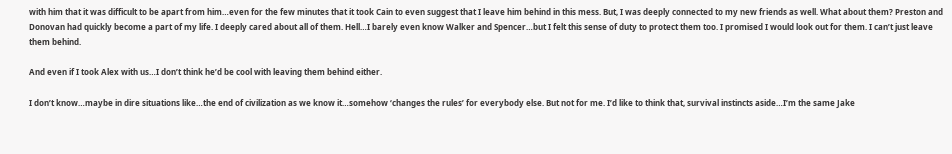with him that it was difficult to be apart from him…even for the few minutes that it took Cain to even suggest that I leave him behind in this mess. But, I was deeply connected to my new friends as well. What about them? Preston and Donovan had quickly become a part of my life. I deeply cared about all of them. Hell…I barely even know Walker and Spencer…but I felt this sense of duty to protect them too. I promised I would look out for them. I can’t just leave them behind.

And even if I took Alex with us…I don’t think he’d be cool with leaving them behind either.

I don’t know…maybe in dire situations like…the end of civilization as we know it…somehow ‘changes the rules’ for everybody else. But not for me. I’d like to think that, survival instincts aside…I’m the same Jake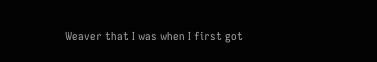Weaver that I was when I first got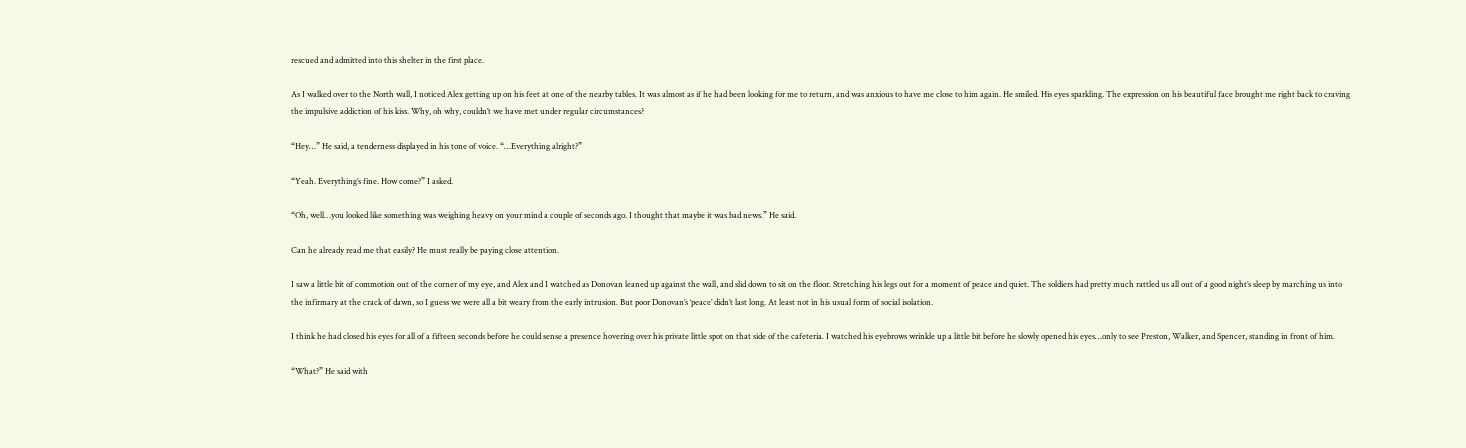rescued and admitted into this shelter in the first place.

As I walked over to the North wall, I noticed Alex getting up on his feet at one of the nearby tables. It was almost as if he had been looking for me to return, and was anxious to have me close to him again. He smiled. His eyes sparkling. The expression on his beautiful face brought me right back to craving the impulsive addiction of his kiss. Why, oh why, couldn’t we have met under regular circumstances?

“Hey…” He said, a tenderness displayed in his tone of voice. “…Everything alright?”

“Yeah. Everything’s fine. How come?” I asked.

“Oh, well…you looked like something was weighing heavy on your mind a couple of seconds ago. I thought that maybe it was bad news.” He said.

Can he already read me that easily? He must really be paying close attention.

I saw a little bit of commotion out of the corner of my eye, and Alex and I watched as Donovan leaned up against the wall, and slid down to sit on the floor. Stretching his legs out for a moment of peace and quiet. The soldiers had pretty much rattled us all out of a good night’s sleep by marching us into the infirmary at the crack of dawn, so I guess we were all a bit weary from the early intrusion. But poor Donovan’s ‘peace’ didn’t last long. At least not in his usual form of social isolation.

I think he had closed his eyes for all of a fifteen seconds before he could sense a presence hovering over his private little spot on that side of the cafeteria. I watched his eyebrows wrinkle up a little bit before he slowly opened his eyes…only to see Preston, Walker, and Spencer, standing in front of him.

“What?” He said with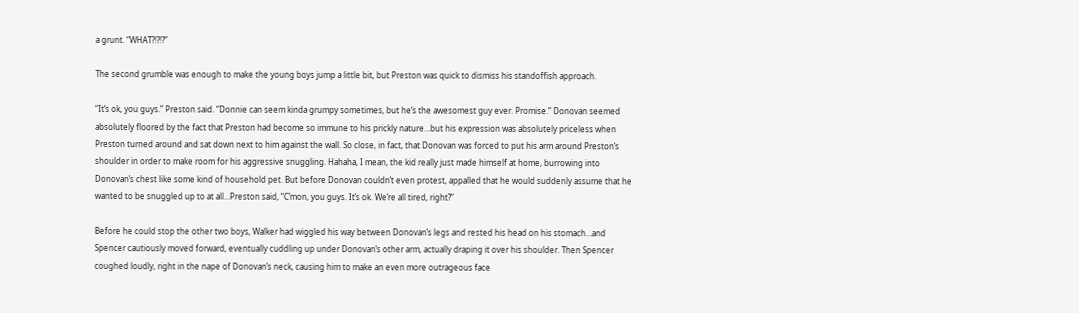a grunt. “WHAT?!?!?”

The second grumble was enough to make the young boys jump a little bit, but Preston was quick to dismiss his standoffish approach.

“It’s ok, you guys.” Preston said. “Donnie can seem kinda grumpy sometimes, but he’s the awesomest guy ever. Promise.” Donovan seemed absolutely floored by the fact that Preston had become so immune to his prickly nature…but his expression was absolutely priceless when Preston turned around and sat down next to him against the wall. So close, in fact, that Donovan was forced to put his arm around Preston’s shoulder in order to make room for his aggressive snuggling. Hahaha, I mean, the kid really just made himself at home, burrowing into Donovan’s chest like some kind of household pet. But before Donovan couldn’t even protest, appalled that he would suddenly assume that he wanted to be snuggled up to at all…Preston said, “C’mon, you guys. It’s ok. We’re all tired, right?”

Before he could stop the other two boys, Walker had wiggled his way between Donovan’s legs and rested his head on his stomach…and Spencer cautiously moved forward, eventually cuddling up under Donovan’s other arm, actually draping it over his shoulder. Then Spencer coughed loudly, right in the nape of Donovan’s neck, causing him to make an even more outrageous face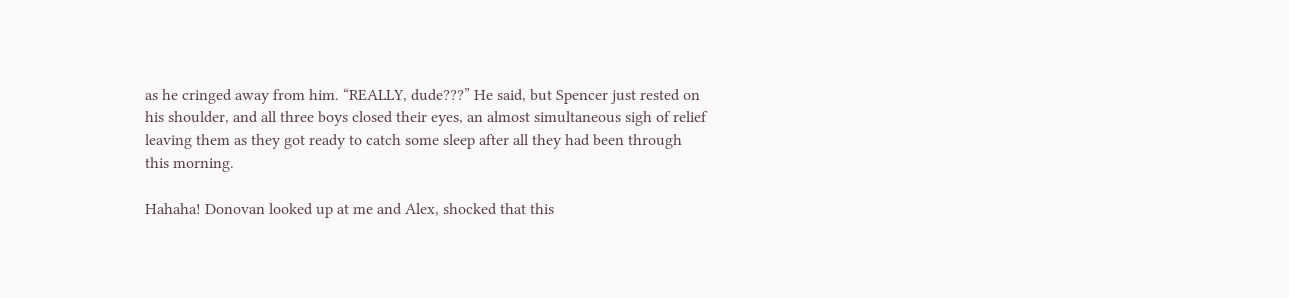as he cringed away from him. “REALLY, dude???” He said, but Spencer just rested on his shoulder, and all three boys closed their eyes, an almost simultaneous sigh of relief leaving them as they got ready to catch some sleep after all they had been through this morning.

Hahaha! Donovan looked up at me and Alex, shocked that this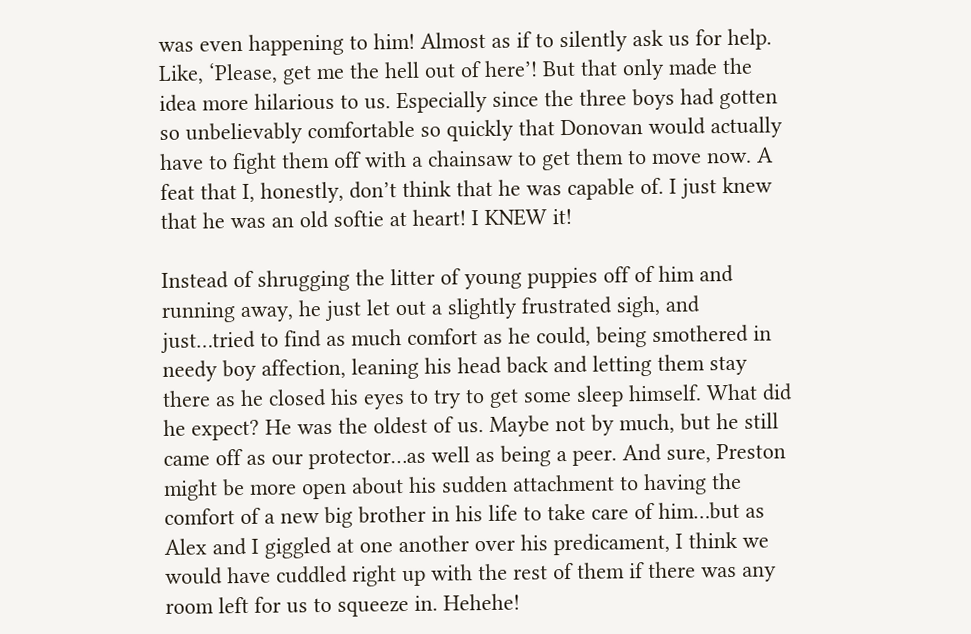was even happening to him! Almost as if to silently ask us for help. Like, ‘Please, get me the hell out of here’! But that only made the idea more hilarious to us. Especially since the three boys had gotten so unbelievably comfortable so quickly that Donovan would actually have to fight them off with a chainsaw to get them to move now. A feat that I, honestly, don’t think that he was capable of. I just knew that he was an old softie at heart! I KNEW it!

Instead of shrugging the litter of young puppies off of him and running away, he just let out a slightly frustrated sigh, and just…tried to find as much comfort as he could, being smothered in needy boy affection, leaning his head back and letting them stay there as he closed his eyes to try to get some sleep himself. What did he expect? He was the oldest of us. Maybe not by much, but he still came off as our protector…as well as being a peer. And sure, Preston might be more open about his sudden attachment to having the comfort of a new big brother in his life to take care of him…but as Alex and I giggled at one another over his predicament, I think we would have cuddled right up with the rest of them if there was any room left for us to squeeze in. Hehehe!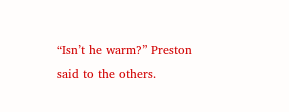“Isn’t he warm?” Preston said to the others.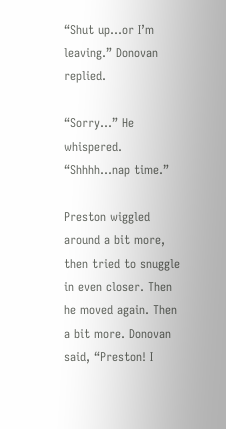“Shut up…or I’m leaving.” Donovan replied.

“Sorry…” He whispered. “Shhhh…nap time.”

Preston wiggled around a bit more, then tried to snuggle in even closer. Then he moved again. Then a bit more. Donovan said, “Preston! I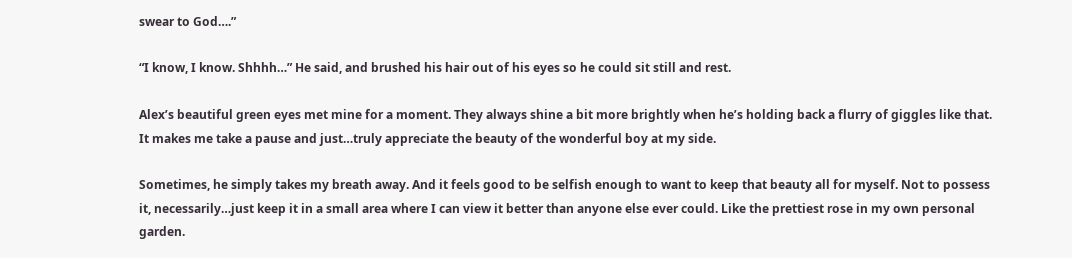swear to God….”

“I know, I know. Shhhh…” He said, and brushed his hair out of his eyes so he could sit still and rest.

Alex’s beautiful green eyes met mine for a moment. They always shine a bit more brightly when he’s holding back a flurry of giggles like that. It makes me take a pause and just…truly appreciate the beauty of the wonderful boy at my side.

Sometimes, he simply takes my breath away. And it feels good to be selfish enough to want to keep that beauty all for myself. Not to possess it, necessarily…just keep it in a small area where I can view it better than anyone else ever could. Like the prettiest rose in my own personal garden.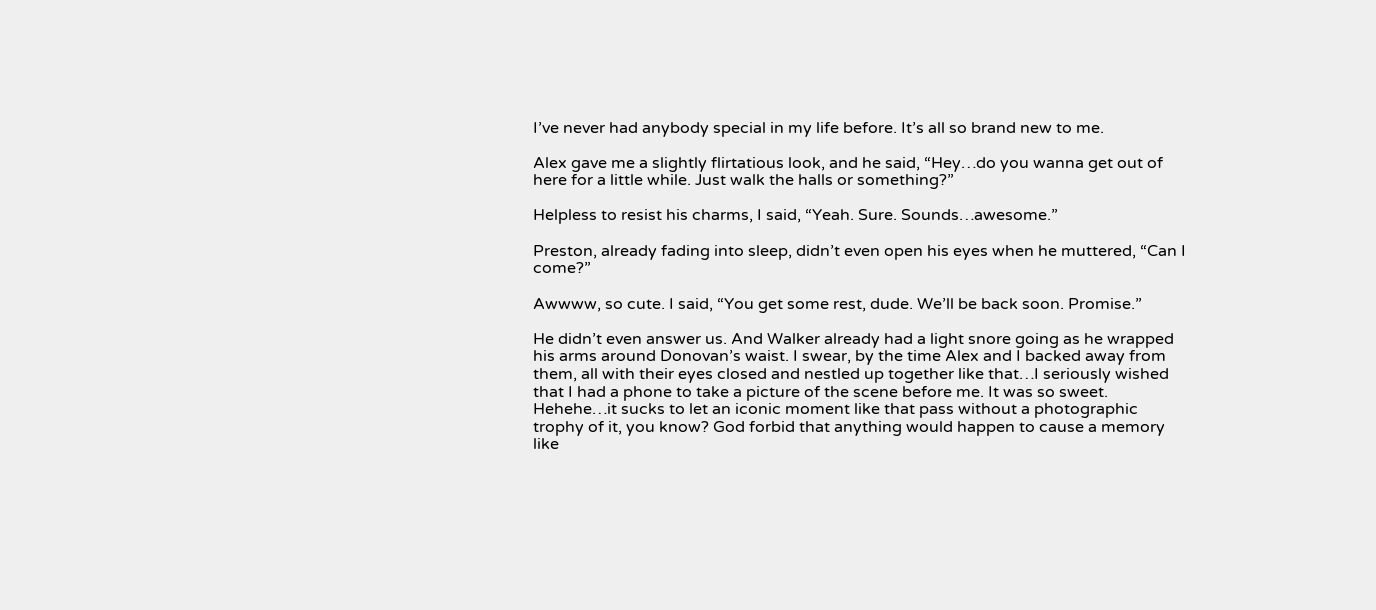I’ve never had anybody special in my life before. It’s all so brand new to me.

Alex gave me a slightly flirtatious look, and he said, “Hey…do you wanna get out of here for a little while. Just walk the halls or something?”

Helpless to resist his charms, I said, “Yeah. Sure. Sounds…awesome.”

Preston, already fading into sleep, didn’t even open his eyes when he muttered, “Can I come?”

Awwww, so cute. I said, “You get some rest, dude. We’ll be back soon. Promise.”

He didn’t even answer us. And Walker already had a light snore going as he wrapped his arms around Donovan’s waist. I swear, by the time Alex and I backed away from them, all with their eyes closed and nestled up together like that…I seriously wished that I had a phone to take a picture of the scene before me. It was so sweet. Hehehe…it sucks to let an iconic moment like that pass without a photographic trophy of it, you know? God forbid that anything would happen to cause a memory like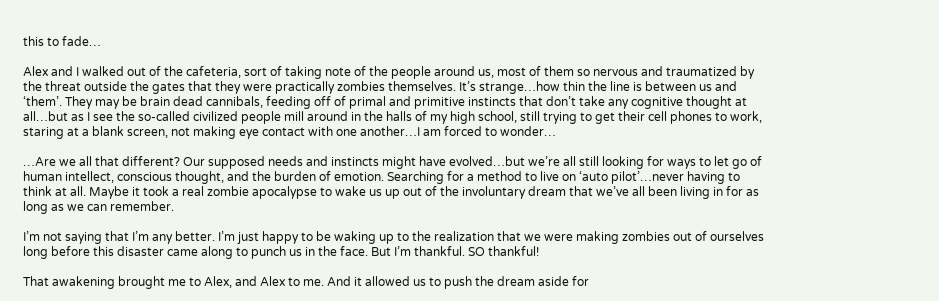this to fade…

Alex and I walked out of the cafeteria, sort of taking note of the people around us, most of them so nervous and traumatized by the threat outside the gates that they were practically zombies themselves. It’s strange…how thin the line is between us and ‘them’. They may be brain dead cannibals, feeding off of primal and primitive instincts that don’t take any cognitive thought at all…but as I see the so-called civilized people mill around in the halls of my high school, still trying to get their cell phones to work, staring at a blank screen, not making eye contact with one another…I am forced to wonder…

…Are we all that different? Our supposed needs and instincts might have evolved…but we’re all still looking for ways to let go of human intellect, conscious thought, and the burden of emotion. Searching for a method to live on ‘auto pilot’…never having to think at all. Maybe it took a real zombie apocalypse to wake us up out of the involuntary dream that we’ve all been living in for as long as we can remember.

I’m not saying that I’m any better. I’m just happy to be waking up to the realization that we were making zombies out of ourselves long before this disaster came along to punch us in the face. But I’m thankful. SO thankful!

That awakening brought me to Alex, and Alex to me. And it allowed us to push the dream aside for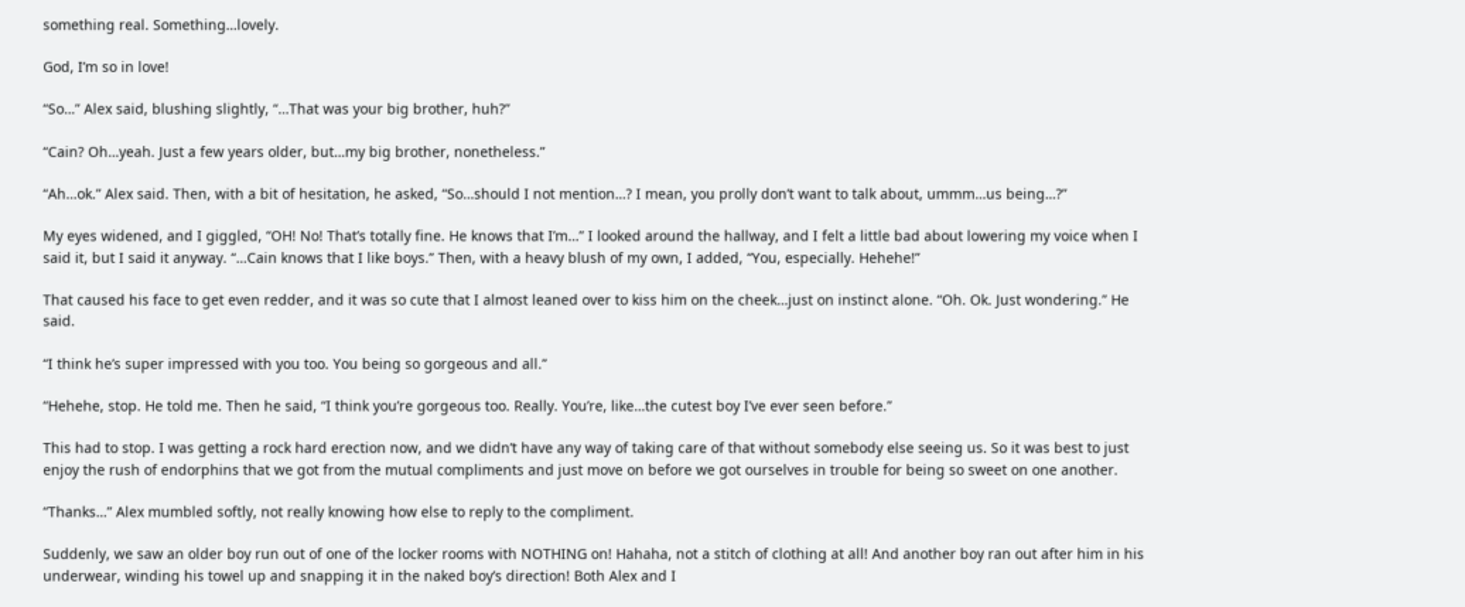something real. Something…lovely.

God, I’m so in love!

“So…” Alex said, blushing slightly, “…That was your big brother, huh?”

“Cain? Oh…yeah. Just a few years older, but…my big brother, nonetheless.”

“Ah…ok.” Alex said. Then, with a bit of hesitation, he asked, “So…should I not mention…? I mean, you prolly don’t want to talk about, ummm…us being…?”

My eyes widened, and I giggled, “OH! No! That’s totally fine. He knows that I’m…” I looked around the hallway, and I felt a little bad about lowering my voice when I said it, but I said it anyway. “…Cain knows that I like boys.” Then, with a heavy blush of my own, I added, “You, especially. Hehehe!”

That caused his face to get even redder, and it was so cute that I almost leaned over to kiss him on the cheek…just on instinct alone. “Oh. Ok. Just wondering.” He said.

“I think he’s super impressed with you too. You being so gorgeous and all.”

“Hehehe, stop. He told me. Then he said, “I think you’re gorgeous too. Really. You’re, like…the cutest boy I’ve ever seen before.”

This had to stop. I was getting a rock hard erection now, and we didn’t have any way of taking care of that without somebody else seeing us. So it was best to just enjoy the rush of endorphins that we got from the mutual compliments and just move on before we got ourselves in trouble for being so sweet on one another.

“Thanks…” Alex mumbled softly, not really knowing how else to reply to the compliment.

Suddenly, we saw an older boy run out of one of the locker rooms with NOTHING on! Hahaha, not a stitch of clothing at all! And another boy ran out after him in his underwear, winding his towel up and snapping it in the naked boy’s direction! Both Alex and I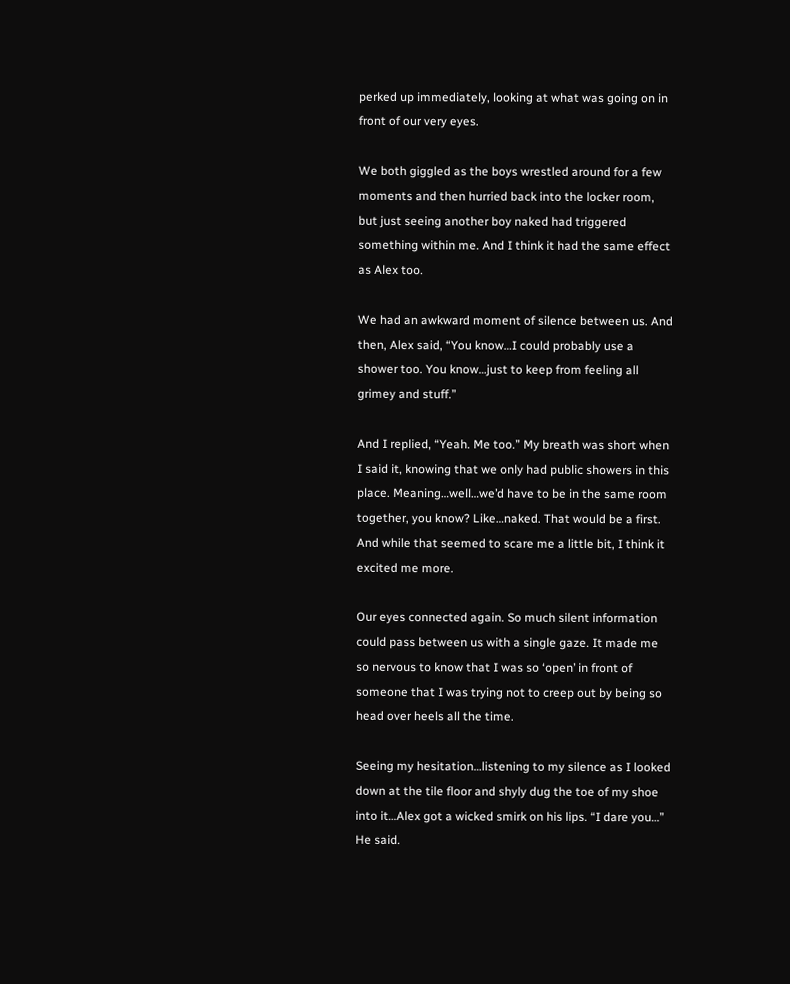perked up immediately, looking at what was going on in front of our very eyes.

We both giggled as the boys wrestled around for a few moments and then hurried back into the locker room, but just seeing another boy naked had triggered something within me. And I think it had the same effect as Alex too.

We had an awkward moment of silence between us. And then, Alex said, “You know…I could probably use a shower too. You know…just to keep from feeling all grimey and stuff.”

And I replied, “Yeah. Me too.” My breath was short when I said it, knowing that we only had public showers in this place. Meaning…well…we’d have to be in the same room together, you know? Like…naked. That would be a first. And while that seemed to scare me a little bit, I think it excited me more.

Our eyes connected again. So much silent information could pass between us with a single gaze. It made me so nervous to know that I was so ‘open’ in front of someone that I was trying not to creep out by being so head over heels all the time.

Seeing my hesitation…listening to my silence as I looked down at the tile floor and shyly dug the toe of my shoe into it…Alex got a wicked smirk on his lips. “I dare you…” He said.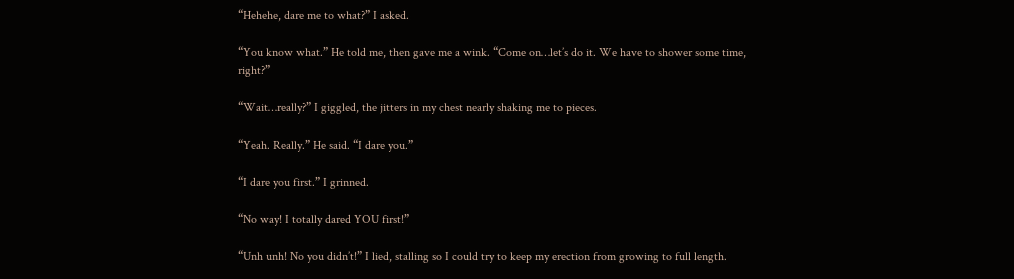“Hehehe, dare me to what?” I asked.

“You know what.” He told me, then gave me a wink. “Come on…let’s do it. We have to shower some time, right?”

“Wait…really?” I giggled, the jitters in my chest nearly shaking me to pieces.

“Yeah. Really.” He said. “I dare you.”

“I dare you first.” I grinned.

“No way! I totally dared YOU first!”

“Unh unh! No you didn’t!” I lied, stalling so I could try to keep my erection from growing to full length.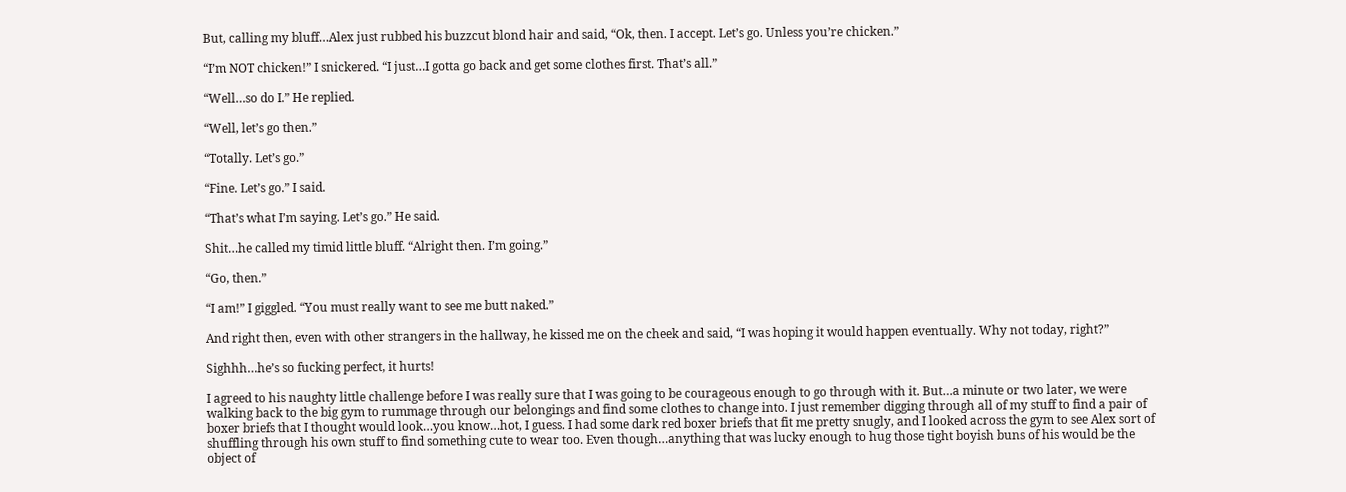But, calling my bluff…Alex just rubbed his buzzcut blond hair and said, “Ok, then. I accept. Let’s go. Unless you’re chicken.”

“I’m NOT chicken!” I snickered. “I just…I gotta go back and get some clothes first. That’s all.”

“Well…so do I.” He replied.

“Well, let’s go then.”

“Totally. Let’s go.”

“Fine. Let’s go.” I said.

“That’s what I’m saying. Let’s go.” He said.

Shit…he called my timid little bluff. “Alright then. I’m going.”

“Go, then.”

“I am!” I giggled. “You must really want to see me butt naked.”

And right then, even with other strangers in the hallway, he kissed me on the cheek and said, “I was hoping it would happen eventually. Why not today, right?”

Sighhh…he’s so fucking perfect, it hurts!

I agreed to his naughty little challenge before I was really sure that I was going to be courageous enough to go through with it. But…a minute or two later, we were walking back to the big gym to rummage through our belongings and find some clothes to change into. I just remember digging through all of my stuff to find a pair of boxer briefs that I thought would look…you know…hot, I guess. I had some dark red boxer briefs that fit me pretty snugly, and I looked across the gym to see Alex sort of shuffling through his own stuff to find something cute to wear too. Even though…anything that was lucky enough to hug those tight boyish buns of his would be the object of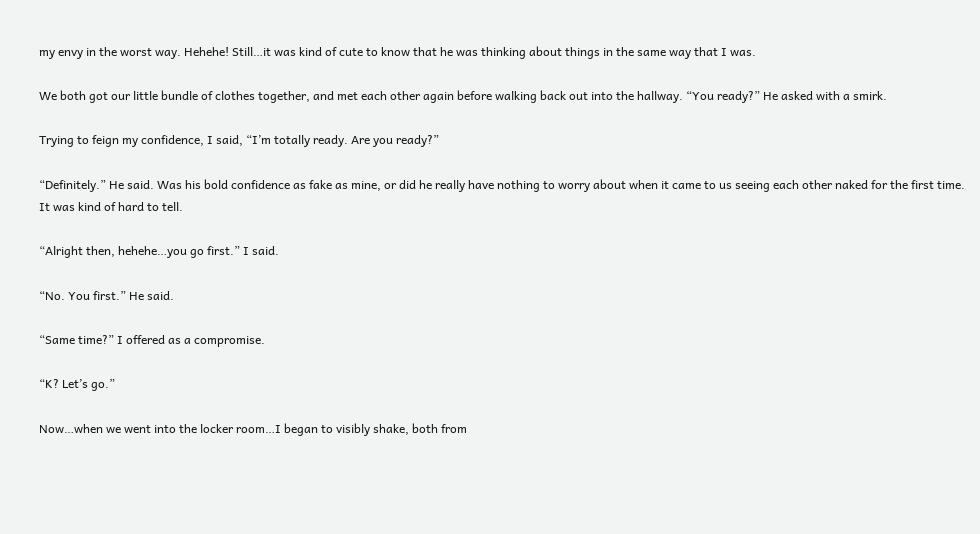my envy in the worst way. Hehehe! Still…it was kind of cute to know that he was thinking about things in the same way that I was.

We both got our little bundle of clothes together, and met each other again before walking back out into the hallway. “You ready?” He asked with a smirk.

Trying to feign my confidence, I said, “I’m totally ready. Are you ready?”

“Definitely.” He said. Was his bold confidence as fake as mine, or did he really have nothing to worry about when it came to us seeing each other naked for the first time. It was kind of hard to tell.

“Alright then, hehehe…you go first.” I said.

“No. You first.” He said.

“Same time?” I offered as a compromise.

“K? Let’s go.”

Now…when we went into the locker room…I began to visibly shake, both from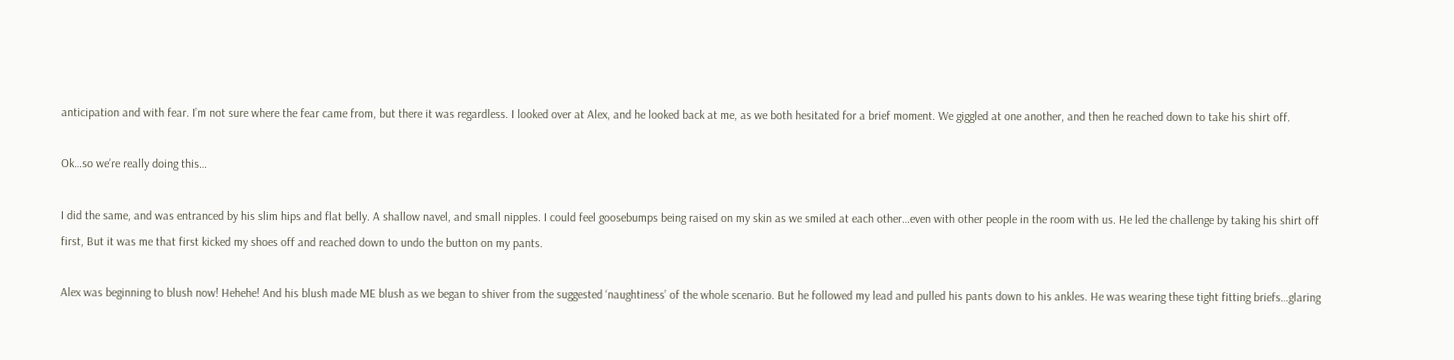anticipation and with fear. I’m not sure where the fear came from, but there it was regardless. I looked over at Alex, and he looked back at me, as we both hesitated for a brief moment. We giggled at one another, and then he reached down to take his shirt off.

Ok…so we’re really doing this…

I did the same, and was entranced by his slim hips and flat belly. A shallow navel, and small nipples. I could feel goosebumps being raised on my skin as we smiled at each other…even with other people in the room with us. He led the challenge by taking his shirt off first, But it was me that first kicked my shoes off and reached down to undo the button on my pants.

Alex was beginning to blush now! Hehehe! And his blush made ME blush as we began to shiver from the suggested ‘naughtiness’ of the whole scenario. But he followed my lead and pulled his pants down to his ankles. He was wearing these tight fitting briefs…glaring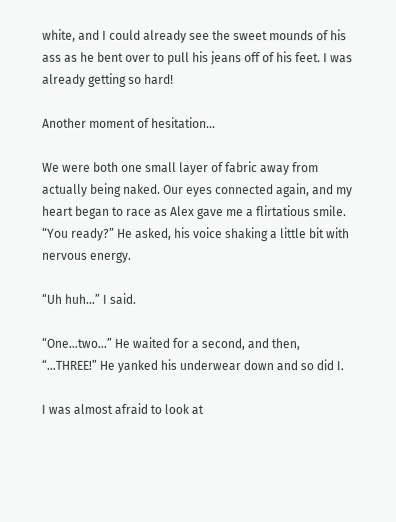white, and I could already see the sweet mounds of his ass as he bent over to pull his jeans off of his feet. I was already getting so hard!

Another moment of hesitation…

We were both one small layer of fabric away from actually being naked. Our eyes connected again, and my heart began to race as Alex gave me a flirtatious smile. “You ready?” He asked, his voice shaking a little bit with nervous energy.

“Uh huh…” I said.

“One…two…” He waited for a second, and then, “…THREE!” He yanked his underwear down and so did I.

I was almost afraid to look at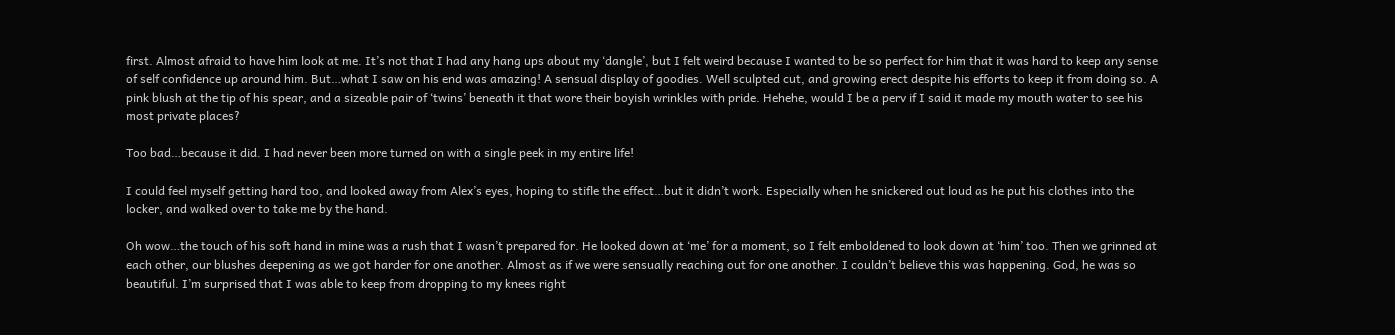first. Almost afraid to have him look at me. It’s not that I had any hang ups about my ‘dangle’, but I felt weird because I wanted to be so perfect for him that it was hard to keep any sense of self confidence up around him. But…what I saw on his end was amazing! A sensual display of goodies. Well sculpted cut, and growing erect despite his efforts to keep it from doing so. A pink blush at the tip of his spear, and a sizeable pair of ‘twins’ beneath it that wore their boyish wrinkles with pride. Hehehe, would I be a perv if I said it made my mouth water to see his most private places?

Too bad…because it did. I had never been more turned on with a single peek in my entire life!

I could feel myself getting hard too, and looked away from Alex’s eyes, hoping to stifle the effect…but it didn’t work. Especially when he snickered out loud as he put his clothes into the locker, and walked over to take me by the hand.

Oh wow…the touch of his soft hand in mine was a rush that I wasn’t prepared for. He looked down at ‘me’ for a moment, so I felt emboldened to look down at ‘him’ too. Then we grinned at each other, our blushes deepening as we got harder for one another. Almost as if we were sensually reaching out for one another. I couldn’t believe this was happening. God, he was so beautiful. I’m surprised that I was able to keep from dropping to my knees right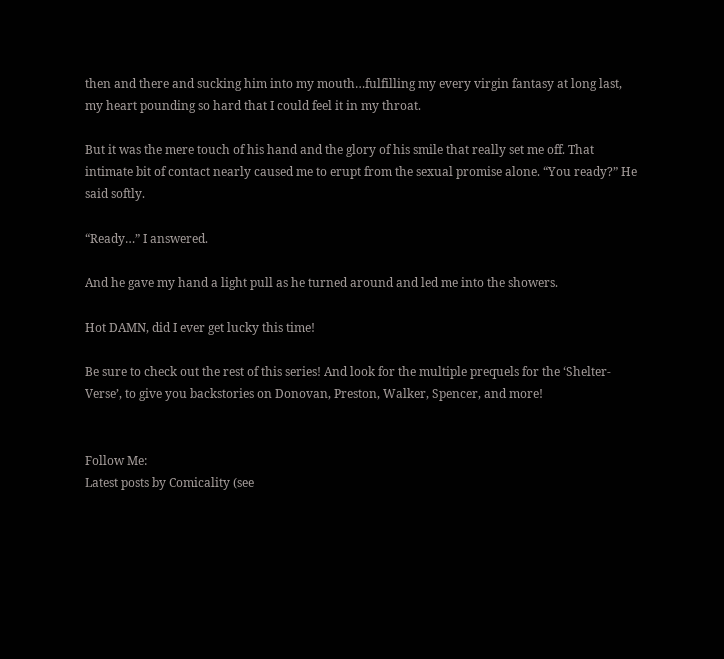then and there and sucking him into my mouth…fulfilling my every virgin fantasy at long last, my heart pounding so hard that I could feel it in my throat.

But it was the mere touch of his hand and the glory of his smile that really set me off. That intimate bit of contact nearly caused me to erupt from the sexual promise alone. “You ready?” He said softly.

“Ready…” I answered.

And he gave my hand a light pull as he turned around and led me into the showers.

Hot DAMN, did I ever get lucky this time!

Be sure to check out the rest of this series! And look for the multiple prequels for the ‘Shelter-Verse’, to give you backstories on Donovan, Preston, Walker, Spencer, and more!


Follow Me:
Latest posts by Comicality (see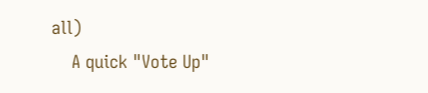all)
    A quick "Vote Up"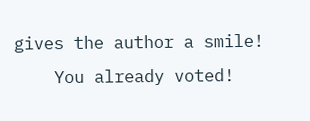gives the author a smile!
    You already voted!